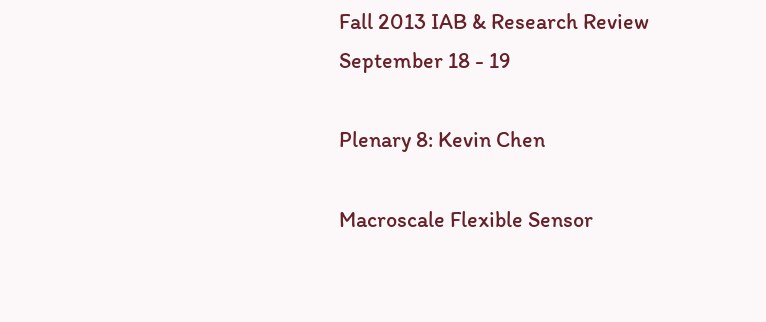Fall 2013 IAB & Research Review
September 18 - 19

Plenary 8: Kevin Chen

Macroscale Flexible Sensor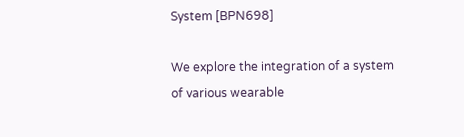System [BPN698]

We explore the integration of a system of various wearable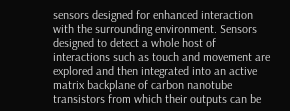sensors designed for enhanced interaction with the surrounding environment. Sensors designed to detect a whole host of interactions such as touch and movement are explored and then integrated into an active matrix backplane of carbon nanotube transistors from which their outputs can be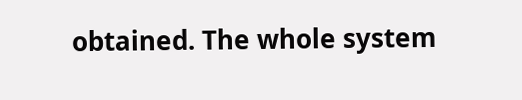obtained. The whole system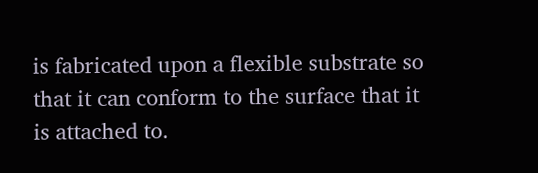is fabricated upon a flexible substrate so that it can conform to the surface that it is attached to.